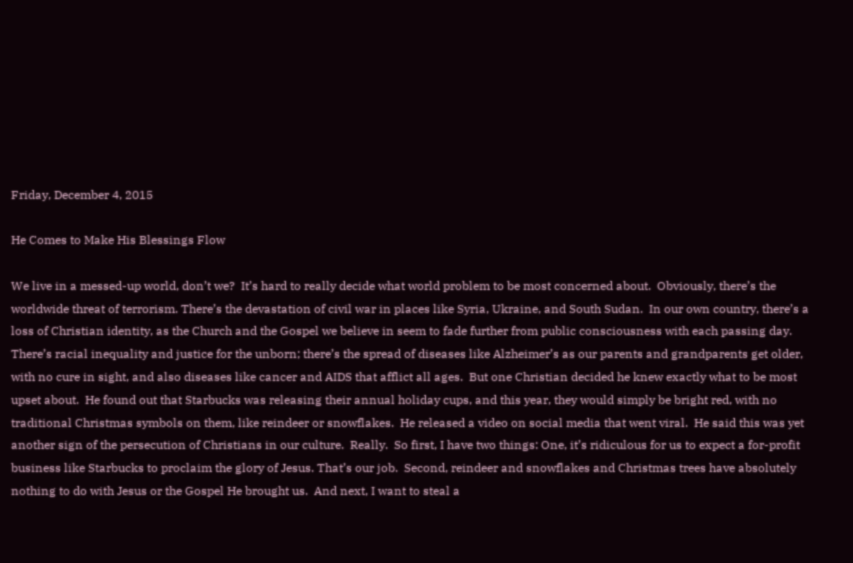Friday, December 4, 2015

He Comes to Make His Blessings Flow

We live in a messed-up world, don’t we?  It’s hard to really decide what world problem to be most concerned about.  Obviously, there’s the worldwide threat of terrorism. There’s the devastation of civil war in places like Syria, Ukraine, and South Sudan.  In our own country, there’s a loss of Christian identity, as the Church and the Gospel we believe in seem to fade further from public consciousness with each passing day.  There’s racial inequality and justice for the unborn; there’s the spread of diseases like Alzheimer’s as our parents and grandparents get older, with no cure in sight, and also diseases like cancer and AIDS that afflict all ages.  But one Christian decided he knew exactly what to be most upset about.  He found out that Starbucks was releasing their annual holiday cups, and this year, they would simply be bright red, with no traditional Christmas symbols on them, like reindeer or snowflakes.  He released a video on social media that went viral.  He said this was yet another sign of the persecution of Christians in our culture.  Really.  So first, I have two things: One, it’s ridiculous for us to expect a for-profit business like Starbucks to proclaim the glory of Jesus. That’s our job.  Second, reindeer and snowflakes and Christmas trees have absolutely nothing to do with Jesus or the Gospel He brought us.  And next, I want to steal a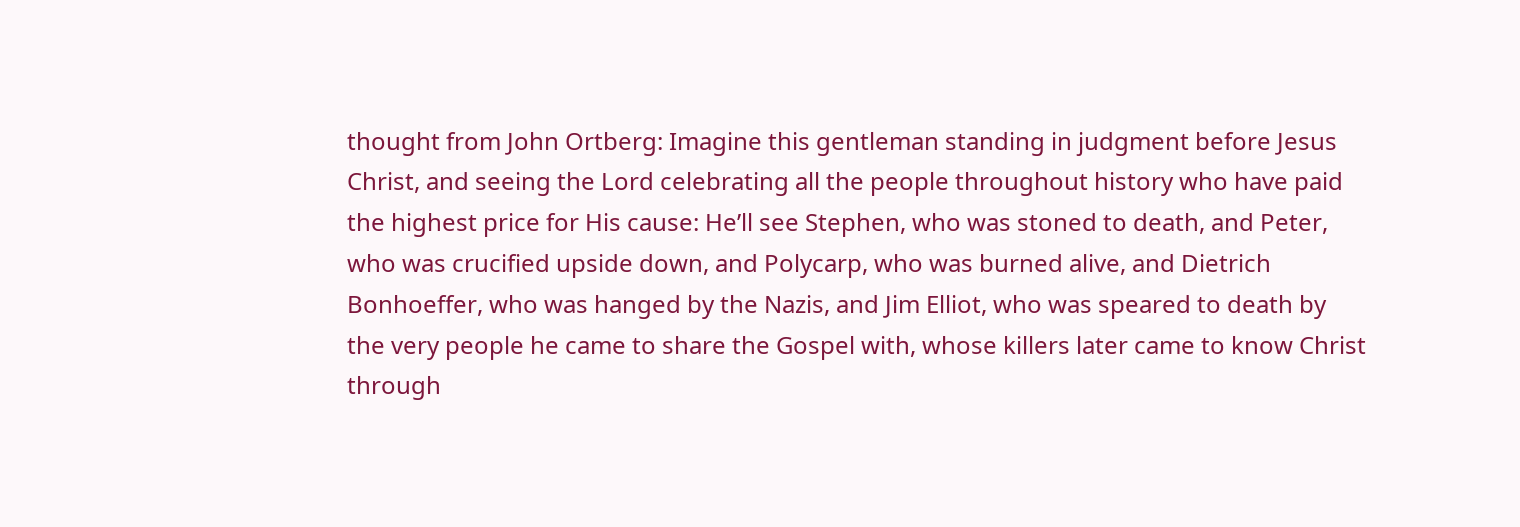thought from John Ortberg: Imagine this gentleman standing in judgment before Jesus Christ, and seeing the Lord celebrating all the people throughout history who have paid the highest price for His cause: He’ll see Stephen, who was stoned to death, and Peter, who was crucified upside down, and Polycarp, who was burned alive, and Dietrich Bonhoeffer, who was hanged by the Nazis, and Jim Elliot, who was speared to death by the very people he came to share the Gospel with, whose killers later came to know Christ through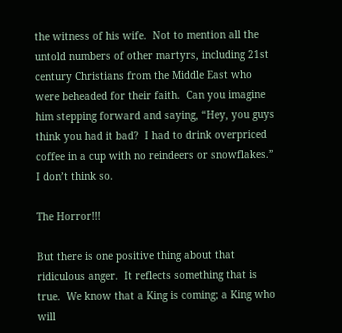the witness of his wife.  Not to mention all the untold numbers of other martyrs, including 21st century Christians from the Middle East who were beheaded for their faith.  Can you imagine him stepping forward and saying, “Hey, you guys think you had it bad?  I had to drink overpriced coffee in a cup with no reindeers or snowflakes.” I don’t think so.

The Horror!!!

But there is one positive thing about that ridiculous anger.  It reflects something that is true.  We know that a King is coming; a King who will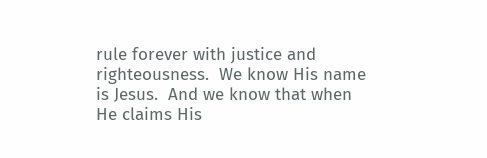rule forever with justice and righteousness.  We know His name is Jesus.  And we know that when He claims His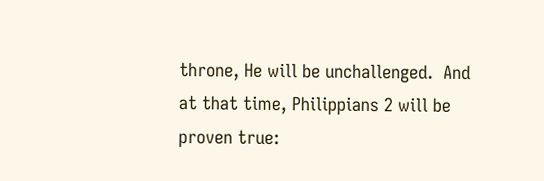throne, He will be unchallenged.  And at that time, Philippians 2 will be proven true: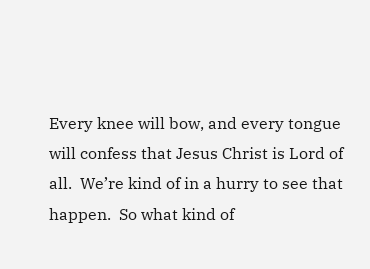Every knee will bow, and every tongue will confess that Jesus Christ is Lord of all.  We’re kind of in a hurry to see that happen.  So what kind of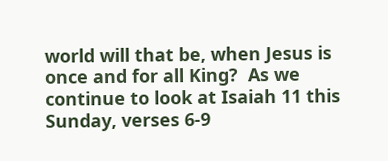world will that be, when Jesus is once and for all King?  As we continue to look at Isaiah 11 this Sunday, verses 6-9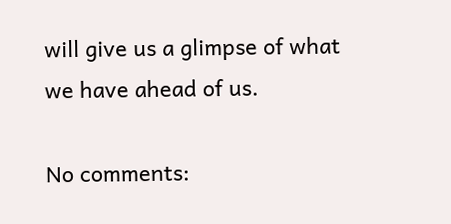will give us a glimpse of what we have ahead of us.

No comments: